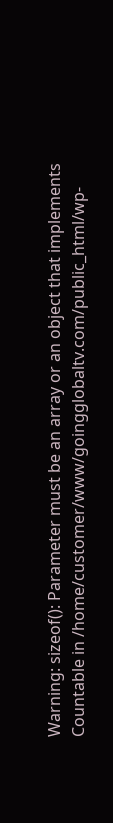Warning: sizeof(): Parameter must be an array or an object that implements Countable in /home/customer/www/goingglobaltv.com/public_html/wp-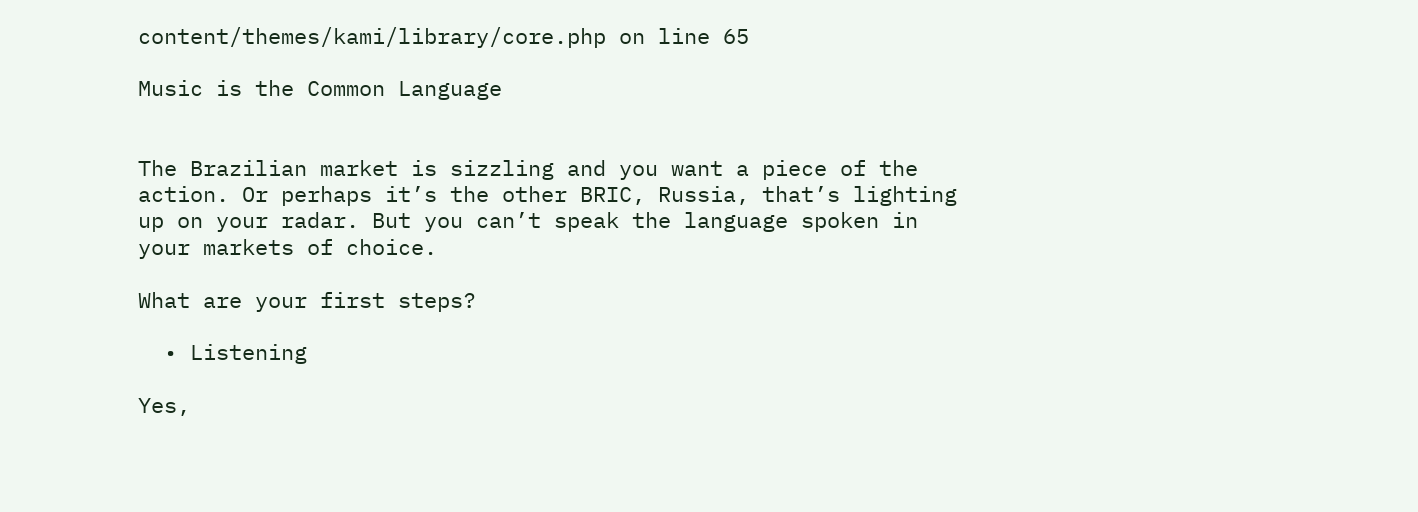content/themes/kami/library/core.php on line 65

Music is the Common Language


The Brazilian market is sizzling and you want a piece of the action. Or perhaps it’s the other BRIC, Russia, that’s lighting up on your radar. But you can’t speak the language spoken in your markets of choice.

What are your first steps?

  • Listening

Yes,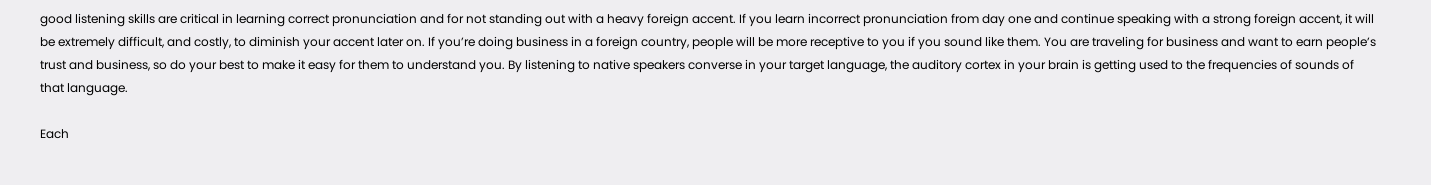good listening skills are critical in learning correct pronunciation and for not standing out with a heavy foreign accent. If you learn incorrect pronunciation from day one and continue speaking with a strong foreign accent, it will be extremely difficult, and costly, to diminish your accent later on. If you’re doing business in a foreign country, people will be more receptive to you if you sound like them. You are traveling for business and want to earn people’s trust and business, so do your best to make it easy for them to understand you. By listening to native speakers converse in your target language, the auditory cortex in your brain is getting used to the frequencies of sounds of that language.

Each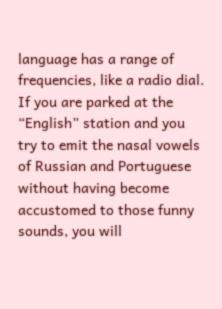language has a range of frequencies, like a radio dial. If you are parked at the “English” station and you try to emit the nasal vowels of Russian and Portuguese without having become accustomed to those funny sounds, you will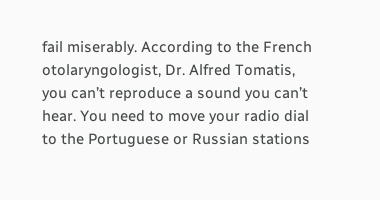fail miserably. According to the French otolaryngologist, Dr. Alfred Tomatis, you can’t reproduce a sound you can’t hear. You need to move your radio dial to the Portuguese or Russian stations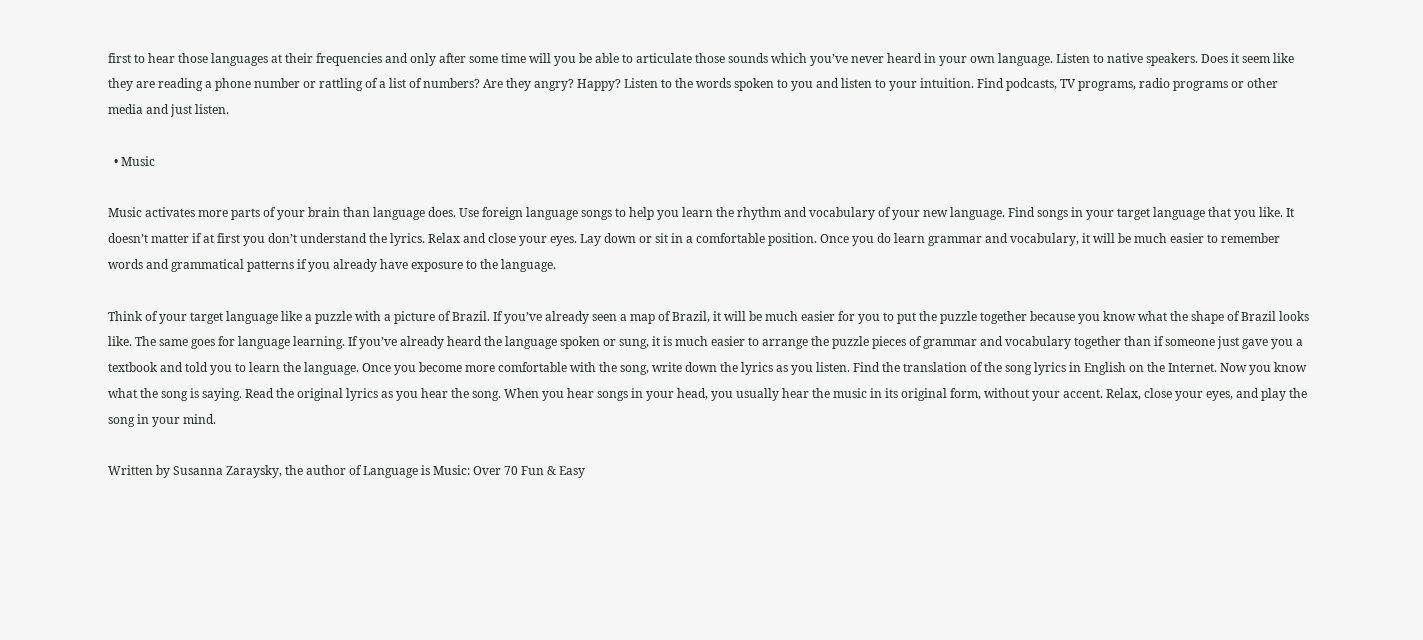first to hear those languages at their frequencies and only after some time will you be able to articulate those sounds which you’ve never heard in your own language. Listen to native speakers. Does it seem like they are reading a phone number or rattling of a list of numbers? Are they angry? Happy? Listen to the words spoken to you and listen to your intuition. Find podcasts, TV programs, radio programs or other media and just listen.

  • Music

Music activates more parts of your brain than language does. Use foreign language songs to help you learn the rhythm and vocabulary of your new language. Find songs in your target language that you like. It doesn’t matter if at first you don’t understand the lyrics. Relax and close your eyes. Lay down or sit in a comfortable position. Once you do learn grammar and vocabulary, it will be much easier to remember words and grammatical patterns if you already have exposure to the language.

Think of your target language like a puzzle with a picture of Brazil. If you’ve already seen a map of Brazil, it will be much easier for you to put the puzzle together because you know what the shape of Brazil looks like. The same goes for language learning. If you’ve already heard the language spoken or sung, it is much easier to arrange the puzzle pieces of grammar and vocabulary together than if someone just gave you a textbook and told you to learn the language. Once you become more comfortable with the song, write down the lyrics as you listen. Find the translation of the song lyrics in English on the Internet. Now you know what the song is saying. Read the original lyrics as you hear the song. When you hear songs in your head, you usually hear the music in its original form, without your accent. Relax, close your eyes, and play the song in your mind.

Written by Susanna Zaraysky, the author of Language is Music: Over 70 Fun & Easy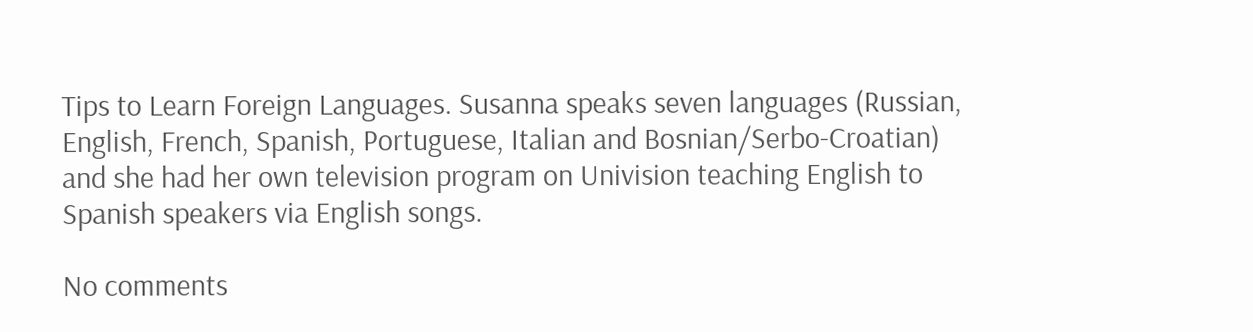Tips to Learn Foreign Languages. Susanna speaks seven languages (Russian, English, French, Spanish, Portuguese, Italian and Bosnian/Serbo-Croatian) and she had her own television program on Univision teaching English to Spanish speakers via English songs.

No comments